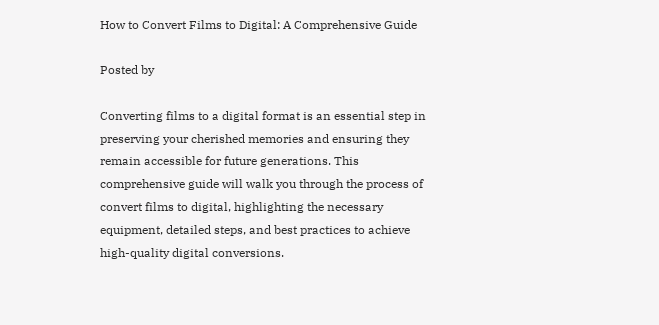How to Convert Films to Digital: A Comprehensive Guide

Posted by

Converting films to a digital format is an essential step in preserving your cherished memories and ensuring they remain accessible for future generations. This comprehensive guide will walk you through the process of convert films to digital, highlighting the necessary equipment, detailed steps, and best practices to achieve high-quality digital conversions.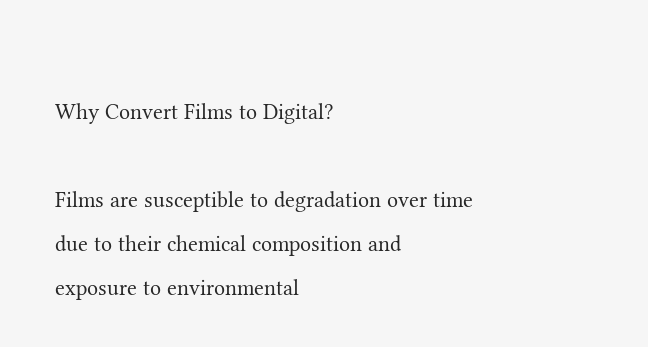Why Convert Films to Digital?

Films are susceptible to degradation over time due to their chemical composition and exposure to environmental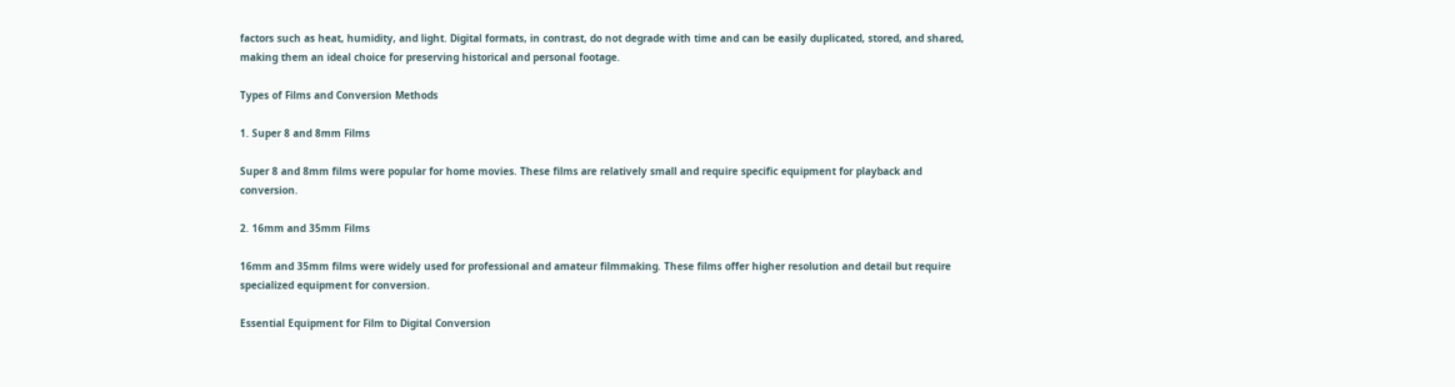factors such as heat, humidity, and light. Digital formats, in contrast, do not degrade with time and can be easily duplicated, stored, and shared, making them an ideal choice for preserving historical and personal footage.

Types of Films and Conversion Methods

1. Super 8 and 8mm Films

Super 8 and 8mm films were popular for home movies. These films are relatively small and require specific equipment for playback and conversion.

2. 16mm and 35mm Films

16mm and 35mm films were widely used for professional and amateur filmmaking. These films offer higher resolution and detail but require specialized equipment for conversion.

Essential Equipment for Film to Digital Conversion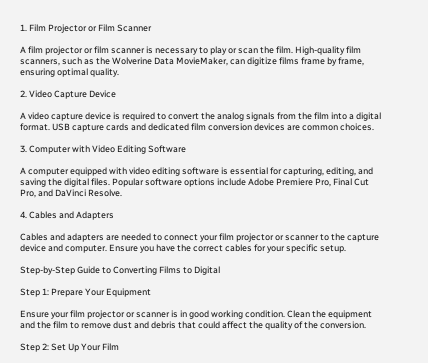1. Film Projector or Film Scanner

A film projector or film scanner is necessary to play or scan the film. High-quality film scanners, such as the Wolverine Data MovieMaker, can digitize films frame by frame, ensuring optimal quality.

2. Video Capture Device

A video capture device is required to convert the analog signals from the film into a digital format. USB capture cards and dedicated film conversion devices are common choices.

3. Computer with Video Editing Software

A computer equipped with video editing software is essential for capturing, editing, and saving the digital files. Popular software options include Adobe Premiere Pro, Final Cut Pro, and DaVinci Resolve.

4. Cables and Adapters

Cables and adapters are needed to connect your film projector or scanner to the capture device and computer. Ensure you have the correct cables for your specific setup.

Step-by-Step Guide to Converting Films to Digital

Step 1: Prepare Your Equipment

Ensure your film projector or scanner is in good working condition. Clean the equipment and the film to remove dust and debris that could affect the quality of the conversion.

Step 2: Set Up Your Film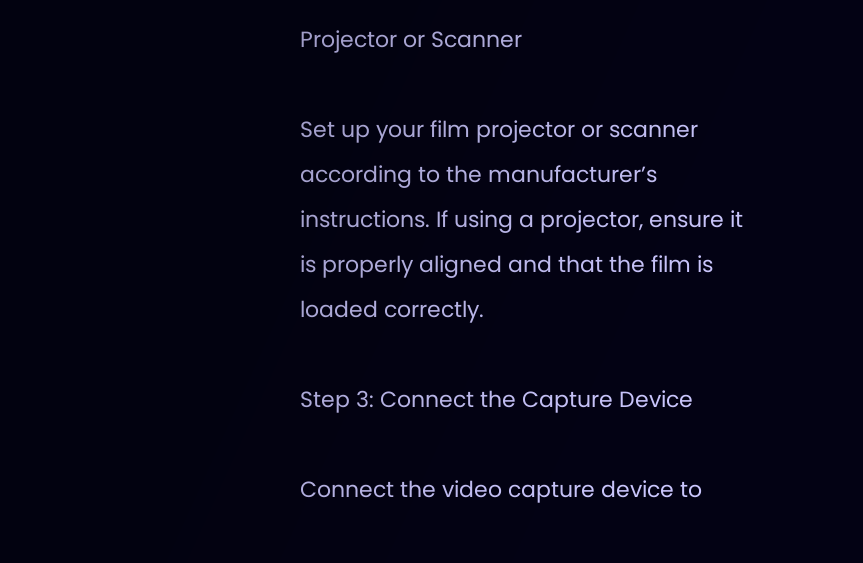Projector or Scanner

Set up your film projector or scanner according to the manufacturer’s instructions. If using a projector, ensure it is properly aligned and that the film is loaded correctly.

Step 3: Connect the Capture Device

Connect the video capture device to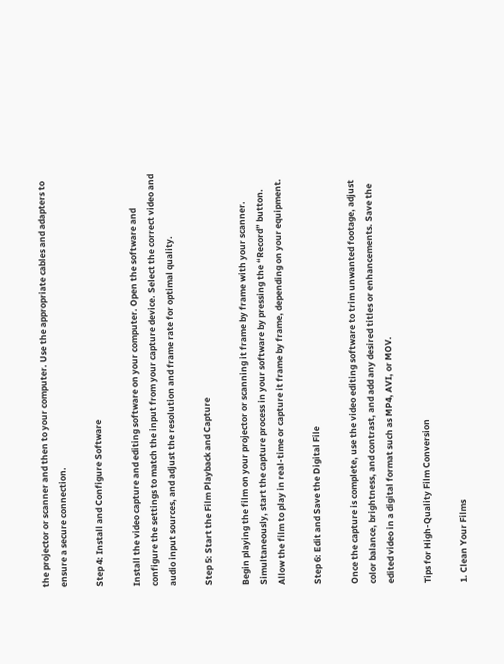the projector or scanner and then to your computer. Use the appropriate cables and adapters to ensure a secure connection.

Step 4: Install and Configure Software

Install the video capture and editing software on your computer. Open the software and configure the settings to match the input from your capture device. Select the correct video and audio input sources, and adjust the resolution and frame rate for optimal quality.

Step 5: Start the Film Playback and Capture

Begin playing the film on your projector or scanning it frame by frame with your scanner. Simultaneously, start the capture process in your software by pressing the “Record” button. Allow the film to play in real-time or capture it frame by frame, depending on your equipment.

Step 6: Edit and Save the Digital File

Once the capture is complete, use the video editing software to trim unwanted footage, adjust color balance, brightness, and contrast, and add any desired titles or enhancements. Save the edited video in a digital format such as MP4, AVI, or MOV.

Tips for High-Quality Film Conversion

1. Clean Your Films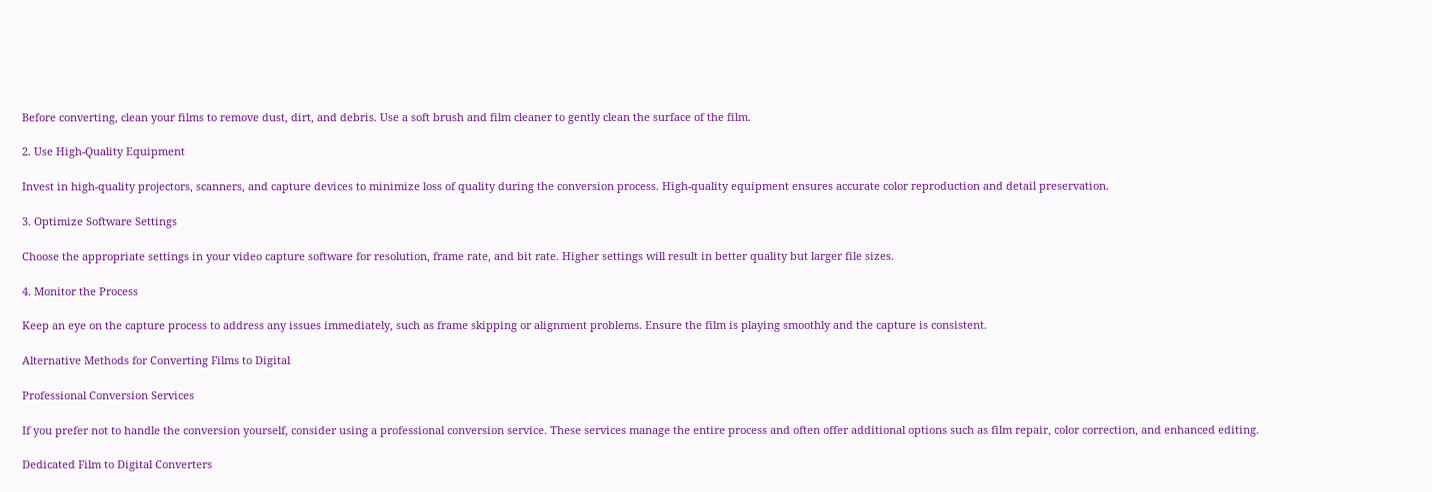Before converting, clean your films to remove dust, dirt, and debris. Use a soft brush and film cleaner to gently clean the surface of the film.

2. Use High-Quality Equipment

Invest in high-quality projectors, scanners, and capture devices to minimize loss of quality during the conversion process. High-quality equipment ensures accurate color reproduction and detail preservation.

3. Optimize Software Settings

Choose the appropriate settings in your video capture software for resolution, frame rate, and bit rate. Higher settings will result in better quality but larger file sizes.

4. Monitor the Process

Keep an eye on the capture process to address any issues immediately, such as frame skipping or alignment problems. Ensure the film is playing smoothly and the capture is consistent.

Alternative Methods for Converting Films to Digital

Professional Conversion Services

If you prefer not to handle the conversion yourself, consider using a professional conversion service. These services manage the entire process and often offer additional options such as film repair, color correction, and enhanced editing.

Dedicated Film to Digital Converters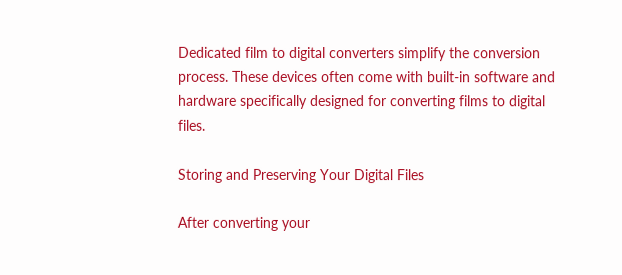Dedicated film to digital converters simplify the conversion process. These devices often come with built-in software and hardware specifically designed for converting films to digital files.

Storing and Preserving Your Digital Files

After converting your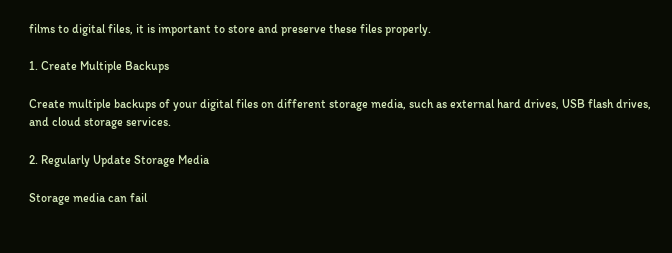films to digital files, it is important to store and preserve these files properly.

1. Create Multiple Backups

Create multiple backups of your digital files on different storage media, such as external hard drives, USB flash drives, and cloud storage services.

2. Regularly Update Storage Media

Storage media can fail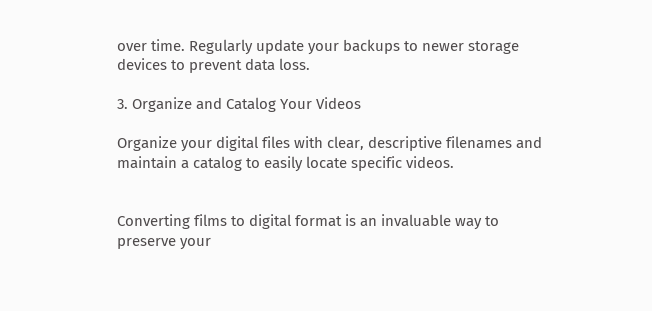over time. Regularly update your backups to newer storage devices to prevent data loss.

3. Organize and Catalog Your Videos

Organize your digital files with clear, descriptive filenames and maintain a catalog to easily locate specific videos.


Converting films to digital format is an invaluable way to preserve your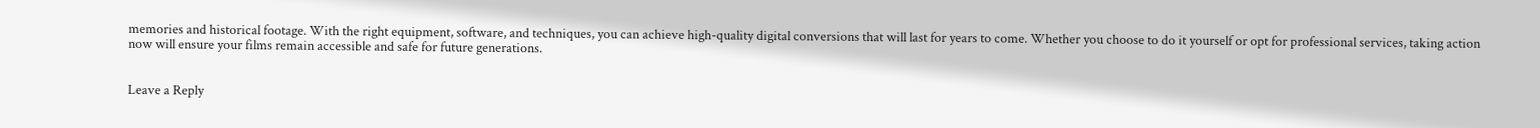memories and historical footage. With the right equipment, software, and techniques, you can achieve high-quality digital conversions that will last for years to come. Whether you choose to do it yourself or opt for professional services, taking action now will ensure your films remain accessible and safe for future generations.


Leave a Reply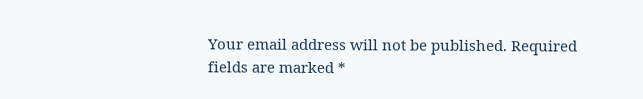Your email address will not be published. Required fields are marked *